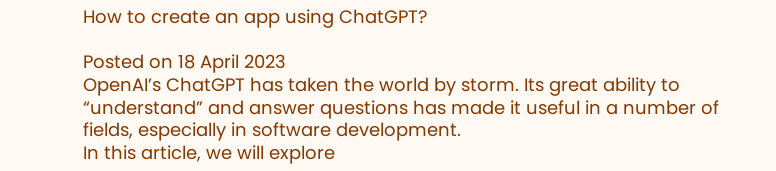How to create an app using ChatGPT?

Posted on 18 April 2023
OpenAI’s ChatGPT has taken the world by storm. Its great ability to “understand” and answer questions has made it useful in a number of fields, especially in software development.
In this article, we will explore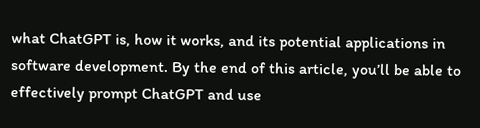what ChatGPT is, how it works, and its potential applications in software development. By the end of this article, you’ll be able to effectively prompt ChatGPT and use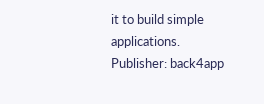it to build simple applications.
Publisher: back4app